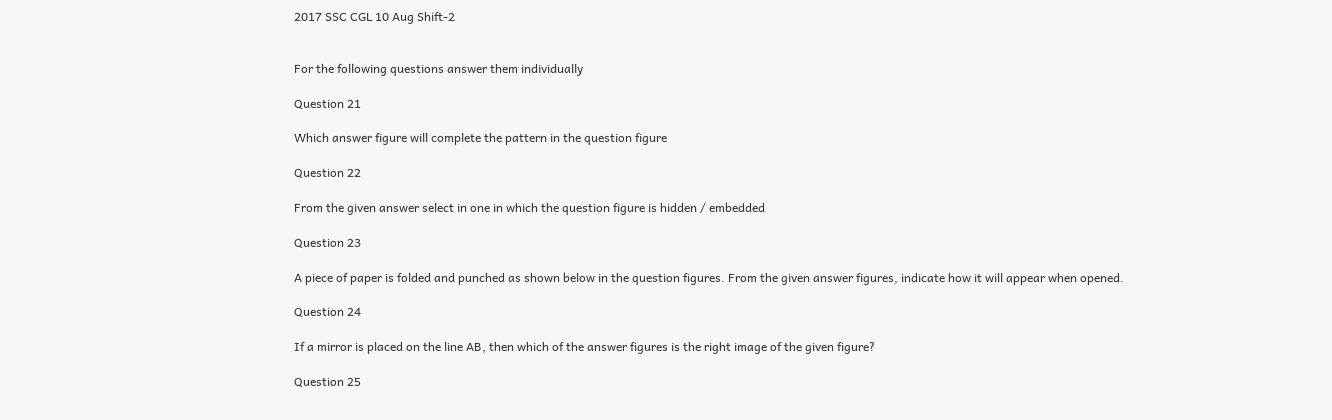2017 SSC CGL 10 Aug Shift-2


For the following questions answer them individually

Question 21

Which answer figure will complete the pattern in the question figure

Question 22

From the given answer select in one in which the question figure is hidden / embedded

Question 23

A piece of paper is folded and punched as shown below in the question figures. From the given answer figures, indicate how it will appear when opened.

Question 24

If a mirror is placed on the line AB, then which of the answer figures is the right image of the given figure?

Question 25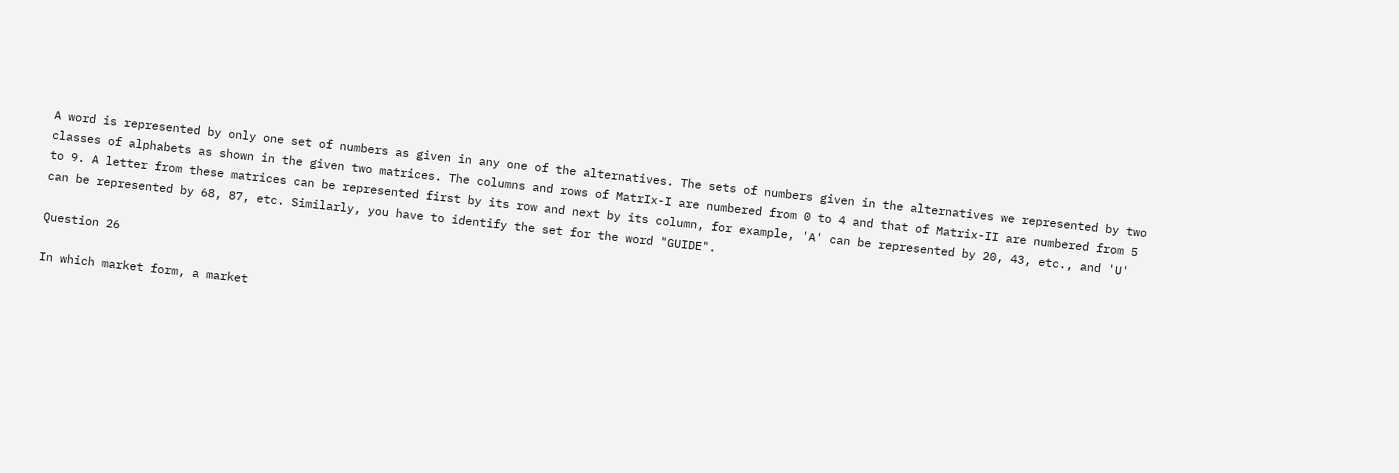A word is represented by only one set of numbers as given in any one of the alternatives. The sets of numbers given in the alternatives we represented by two classes of alphabets as shown in the given two matrices. The columns and rows of MatrIx-I are numbered from 0 to 4 and that of Matrix-II are numbered from 5 to 9. A letter from these matrices can be represented first by its row and next by its column, for example, 'A' can be represented by 20, 43, etc., and 'U' can be represented by 68, 87, etc. Similarly, you have to identify the set for the word "GUIDE".

Question 26

In which market form, a market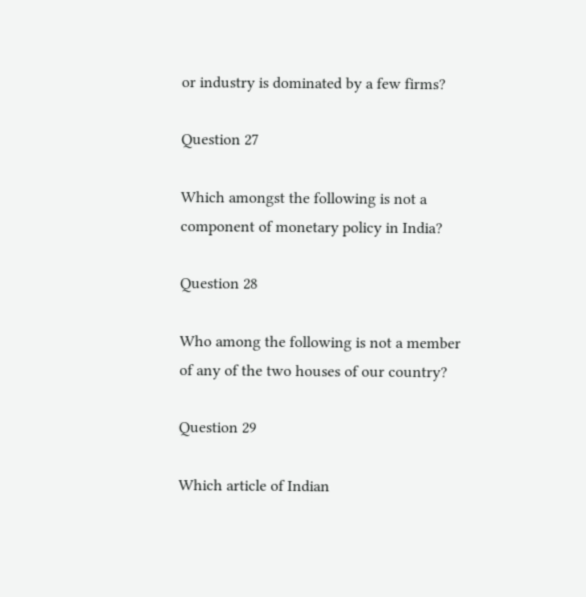or industry is dominated by a few firms?

Question 27

Which amongst the following is not a component of monetary policy in India?

Question 28

Who among the following is not a member of any of the two houses of our country?

Question 29

Which article of Indian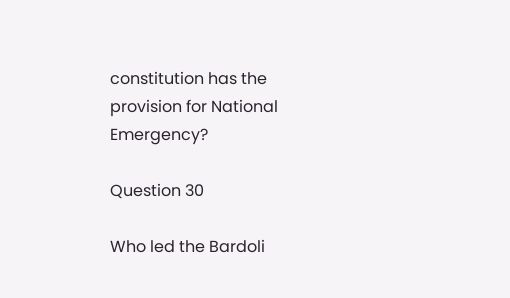constitution has the provision for National Emergency?

Question 30

Who led the Bardoli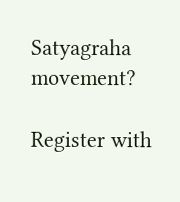Satyagraha movement?

Register with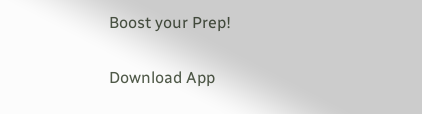Boost your Prep!

Download App